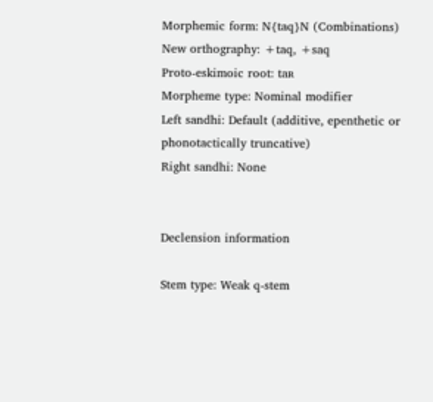Morphemic form: N{taq}N (Combinations)
New orthography: +taq, +saq
Proto-eskimoic root: taʀ
Morpheme type: Nominal modifier
Left sandhi: Default (additive, epenthetic or phonotactically truncative)
Right sandhi: None


Declension information

Stem type: Weak q-stem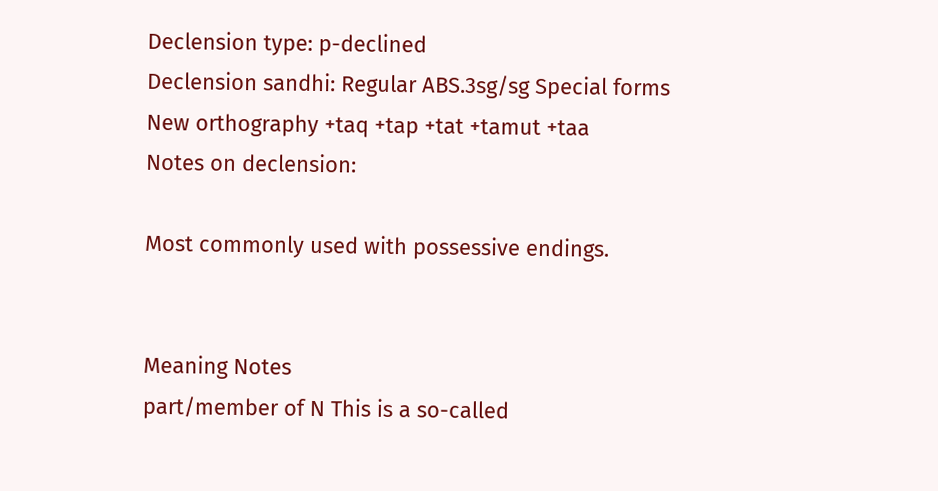Declension type: p-declined
Declension sandhi: Regular ABS.3sg/sg Special forms
New orthography +taq +tap +tat +tamut +taa
Notes on declension:

Most commonly used with possessive endings.


Meaning Notes
part/member of N This is a so-called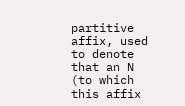partitive affix, used to denote that an N (to which this affix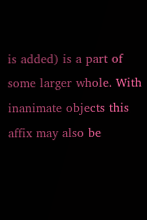is added) is a part of some larger whole. With inanimate objects this affix may also be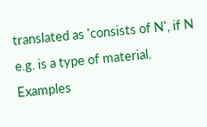translated as 'consists of N', if N e.g. is a type of material. Examples